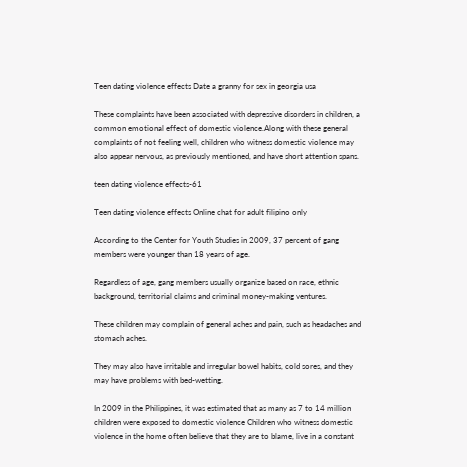Teen dating violence effects Date a granny for sex in georgia usa

These complaints have been associated with depressive disorders in children, a common emotional effect of domestic violence.Along with these general complaints of not feeling well, children who witness domestic violence may also appear nervous, as previously mentioned, and have short attention spans.

teen dating violence effects-61

Teen dating violence effects Online chat for adult filipino only

According to the Center for Youth Studies in 2009, 37 percent of gang members were younger than 18 years of age.

Regardless of age, gang members usually organize based on race, ethnic background, territorial claims and criminal money-making ventures.

These children may complain of general aches and pain, such as headaches and stomach aches.

They may also have irritable and irregular bowel habits, cold sores, and they may have problems with bed-wetting.

In 2009 in the Philippines, it was estimated that as many as 7 to 14 million children were exposed to domestic violence Children who witness domestic violence in the home often believe that they are to blame, live in a constant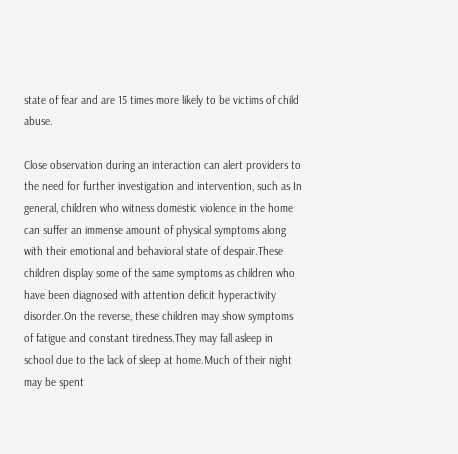state of fear and are 15 times more likely to be victims of child abuse.

Close observation during an interaction can alert providers to the need for further investigation and intervention, such as In general, children who witness domestic violence in the home can suffer an immense amount of physical symptoms along with their emotional and behavioral state of despair.These children display some of the same symptoms as children who have been diagnosed with attention deficit hyperactivity disorder.On the reverse, these children may show symptoms of fatigue and constant tiredness.They may fall asleep in school due to the lack of sleep at home.Much of their night may be spent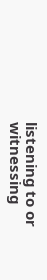listening to or witnessing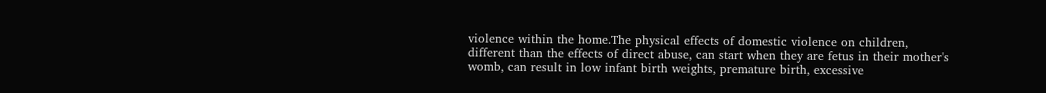violence within the home.The physical effects of domestic violence on children, different than the effects of direct abuse, can start when they are fetus in their mother's womb, can result in low infant birth weights, premature birth, excessive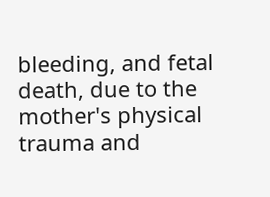bleeding, and fetal death, due to the mother's physical trauma and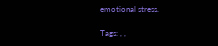emotional stress.

Tags: , ,